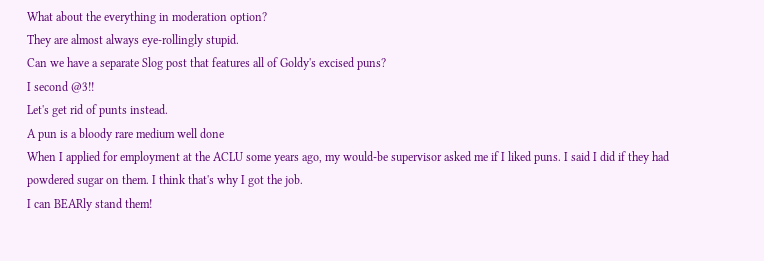What about the everything in moderation option?
They are almost always eye-rollingly stupid.
Can we have a separate Slog post that features all of Goldy's excised puns?
I second @3!!
Let's get rid of punts instead.
A pun is a bloody rare medium well done
When I applied for employment at the ACLU some years ago, my would-be supervisor asked me if I liked puns. I said I did if they had powdered sugar on them. I think that's why I got the job.
I can BEARly stand them!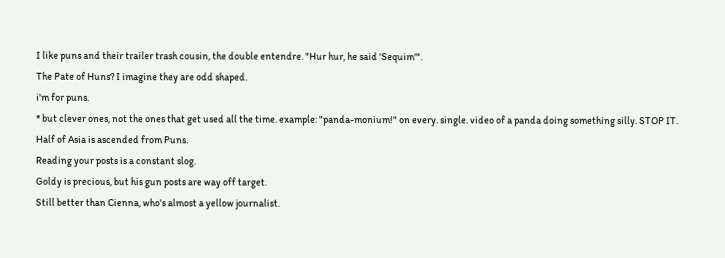I like puns and their trailer trash cousin, the double entendre. "Hur hur, he said 'Sequim'".
The Pate of Huns? I imagine they are odd shaped.
i'm for puns.
* but clever ones, not the ones that get used all the time. example: "panda-monium!" on every. single. video of a panda doing something silly. STOP IT.
Half of Asia is ascended from Puns.
Reading your posts is a constant slog.
Goldy is precious, but his gun posts are way off target.
Still better than Cienna, who's almost a yellow journalist.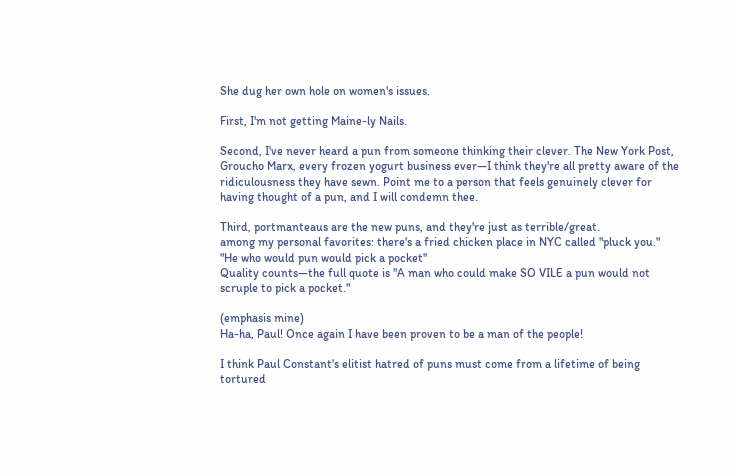She dug her own hole on women's issues.

First, I'm not getting Maine-ly Nails.

Second, I've never heard a pun from someone thinking their clever. The New York Post, Groucho Marx, every frozen yogurt business ever—I think they're all pretty aware of the ridiculousness they have sewn. Point me to a person that feels genuinely clever for having thought of a pun, and I will condemn thee.

Third, portmanteaus are the new puns, and they're just as terrible/great.
among my personal favorites: there's a fried chicken place in NYC called "pluck you."
"He who would pun would pick a pocket"
Quality counts—the full quote is "A man who could make SO VILE a pun would not scruple to pick a pocket."

(emphasis mine)
Ha-ha, Paul! Once again I have been proven to be a man of the people!

I think Paul Constant's elitist hatred of puns must come from a lifetime of being tortured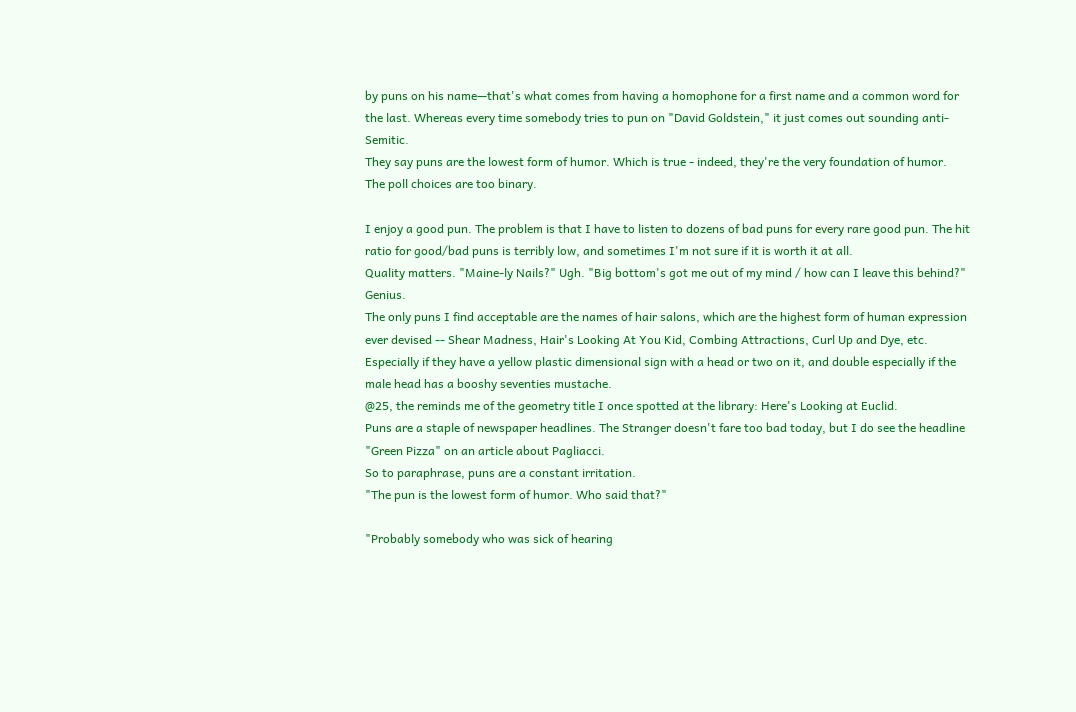by puns on his name—that's what comes from having a homophone for a first name and a common word for the last. Whereas every time somebody tries to pun on "David Goldstein," it just comes out sounding anti-Semitic.
They say puns are the lowest form of humor. Which is true - indeed, they're the very foundation of humor.
The poll choices are too binary.

I enjoy a good pun. The problem is that I have to listen to dozens of bad puns for every rare good pun. The hit ratio for good/bad puns is terribly low, and sometimes I'm not sure if it is worth it at all.
Quality matters. "Maine-ly Nails?" Ugh. "Big bottom's got me out of my mind / how can I leave this behind?" Genius.
The only puns I find acceptable are the names of hair salons, which are the highest form of human expression ever devised -- Shear Madness, Hair's Looking At You Kid, Combing Attractions, Curl Up and Dye, etc. Especially if they have a yellow plastic dimensional sign with a head or two on it, and double especially if the male head has a booshy seventies mustache.
@25, the reminds me of the geometry title I once spotted at the library: Here's Looking at Euclid.
Puns are a staple of newspaper headlines. The Stranger doesn't fare too bad today, but I do see the headline "Green Pizza" on an article about Pagliacci.
So to paraphrase, puns are a constant irritation.
"The pun is the lowest form of humor. Who said that?"

"Probably somebody who was sick of hearing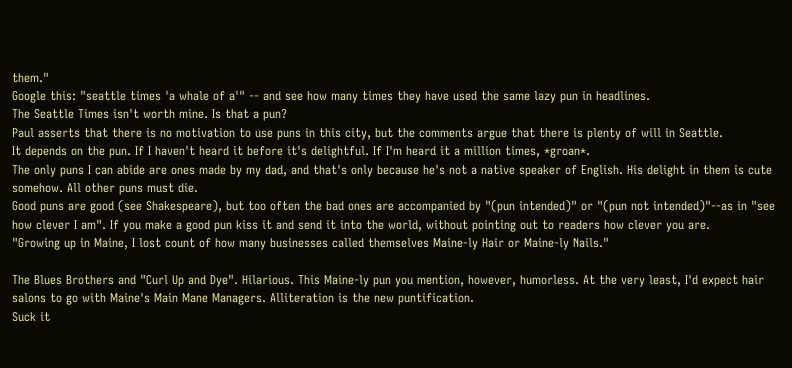them."
Google this: "seattle times 'a whale of a'" -- and see how many times they have used the same lazy pun in headlines.
The Seattle Times isn't worth mine. Is that a pun?
Paul asserts that there is no motivation to use puns in this city, but the comments argue that there is plenty of will in Seattle.
It depends on the pun. If I haven't heard it before it's delightful. If I'm heard it a million times, *groan*.
The only puns I can abide are ones made by my dad, and that's only because he's not a native speaker of English. His delight in them is cute somehow. All other puns must die.
Good puns are good (see Shakespeare), but too often the bad ones are accompanied by "(pun intended)" or "(pun not intended)"--as in "see how clever I am". If you make a good pun kiss it and send it into the world, without pointing out to readers how clever you are.
"Growing up in Maine, I lost count of how many businesses called themselves Maine-ly Hair or Maine-ly Nails."

The Blues Brothers and "Curl Up and Dye". Hilarious. This Maine-ly pun you mention, however, humorless. At the very least, I'd expect hair salons to go with Maine's Main Mane Managers. Alliteration is the new puntification.
Suck it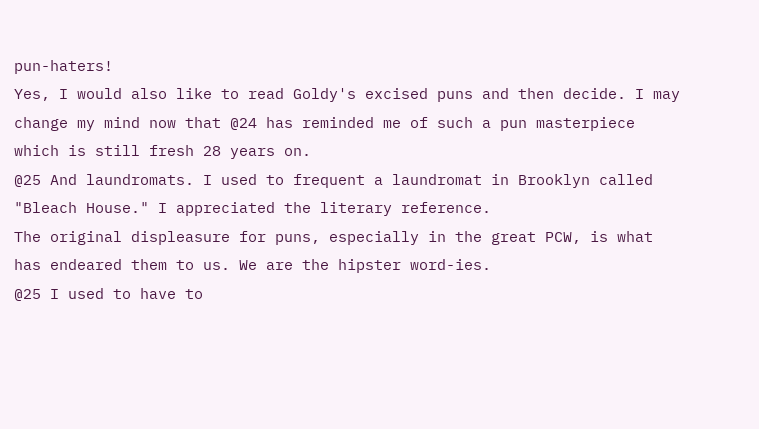pun-haters!
Yes, I would also like to read Goldy's excised puns and then decide. I may change my mind now that @24 has reminded me of such a pun masterpiece which is still fresh 28 years on.
@25 And laundromats. I used to frequent a laundromat in Brooklyn called "Bleach House." I appreciated the literary reference.
The original displeasure for puns, especially in the great PCW, is what has endeared them to us. We are the hipster word-ies.
@25 I used to have to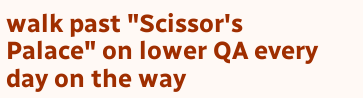walk past "Scissor's Palace" on lower QA every day on the way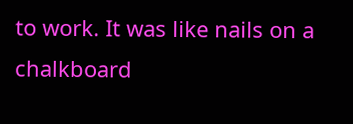to work. It was like nails on a chalkboard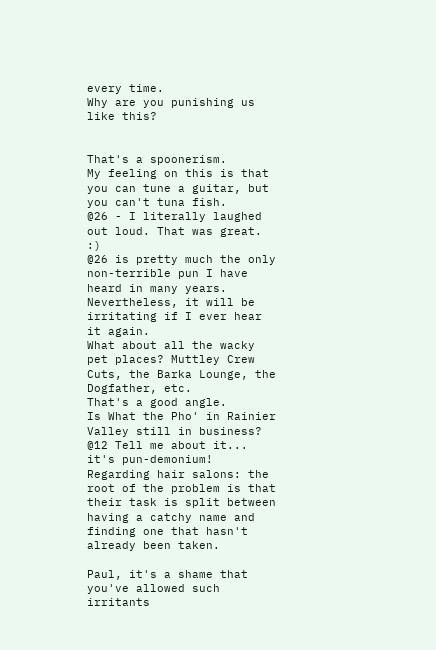every time.
Why are you punishing us like this?


That's a spoonerism.
My feeling on this is that you can tune a guitar, but you can't tuna fish.
@26 - I literally laughed out loud. That was great. :)
@26 is pretty much the only non-terrible pun I have heard in many years. Nevertheless, it will be irritating if I ever hear it again.
What about all the wacky pet places? Muttley Crew Cuts, the Barka Lounge, the Dogfather, etc.
That's a good angle.
Is What the Pho' in Rainier Valley still in business?
@12 Tell me about it... it's pun-demonium!
Regarding hair salons: the root of the problem is that their task is split between having a catchy name and finding one that hasn't already been taken.

Paul, it's a shame that you've allowed such irritants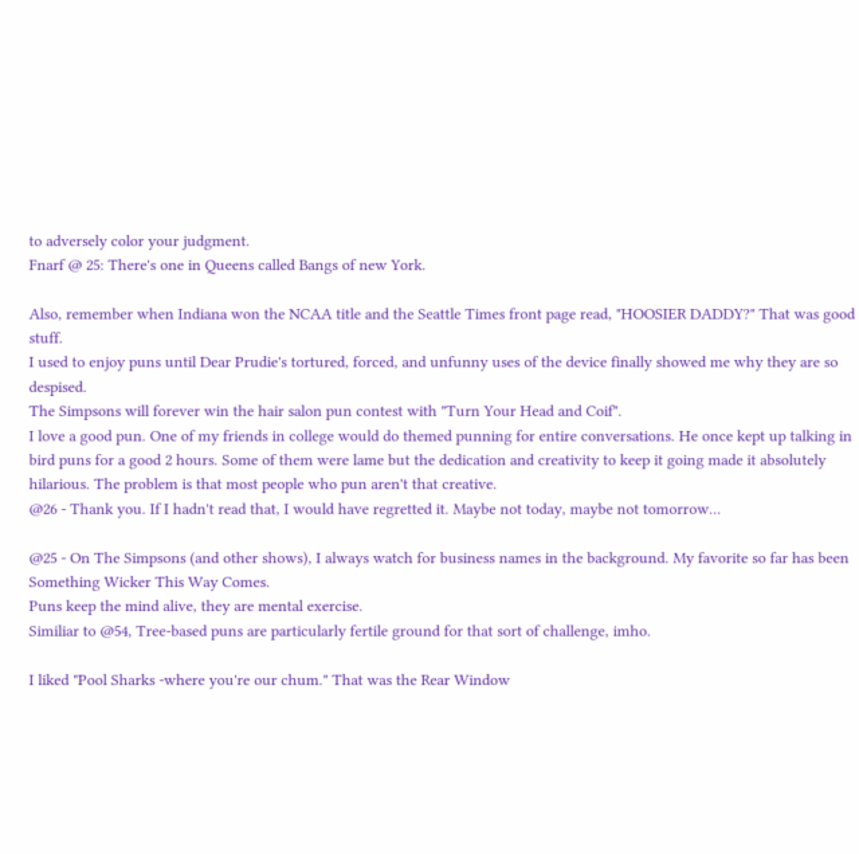to adversely color your judgment.
Fnarf @ 25: There's one in Queens called Bangs of new York.

Also, remember when Indiana won the NCAA title and the Seattle Times front page read, "HOOSIER DADDY?" That was good stuff.
I used to enjoy puns until Dear Prudie's tortured, forced, and unfunny uses of the device finally showed me why they are so despised.
The Simpsons will forever win the hair salon pun contest with "Turn Your Head and Coif".
I love a good pun. One of my friends in college would do themed punning for entire conversations. He once kept up talking in bird puns for a good 2 hours. Some of them were lame but the dedication and creativity to keep it going made it absolutely hilarious. The problem is that most people who pun aren't that creative.
@26 - Thank you. If I hadn't read that, I would have regretted it. Maybe not today, maybe not tomorrow...

@25 - On The Simpsons (and other shows), I always watch for business names in the background. My favorite so far has been Something Wicker This Way Comes.
Puns keep the mind alive, they are mental exercise.
Similiar to @54, Tree-based puns are particularly fertile ground for that sort of challenge, imho.

I liked "Pool Sharks -where you're our chum." That was the Rear Window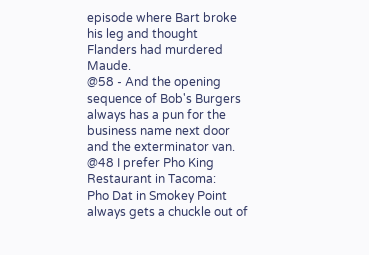episode where Bart broke his leg and thought Flanders had murdered Maude.
@58 - And the opening sequence of Bob's Burgers always has a pun for the business name next door and the exterminator van.
@48 I prefer Pho King Restaurant in Tacoma:
Pho Dat in Smokey Point always gets a chuckle out of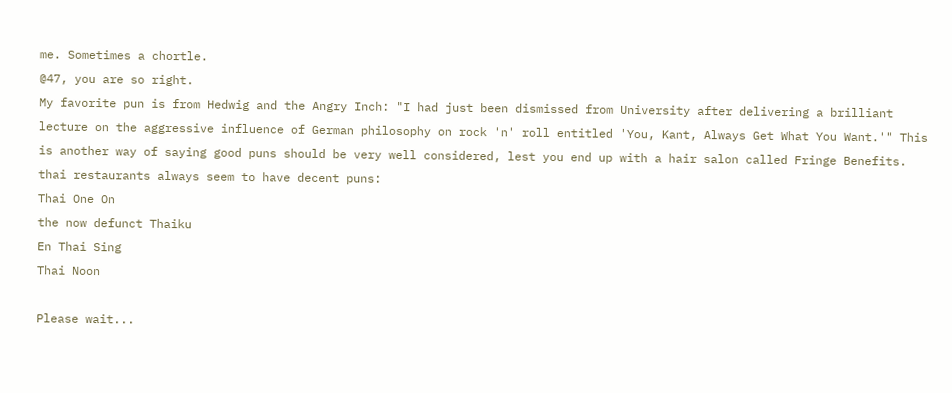me. Sometimes a chortle.
@47, you are so right.
My favorite pun is from Hedwig and the Angry Inch: "I had just been dismissed from University after delivering a brilliant lecture on the aggressive influence of German philosophy on rock 'n' roll entitled 'You, Kant, Always Get What You Want.'" This is another way of saying good puns should be very well considered, lest you end up with a hair salon called Fringe Benefits.
thai restaurants always seem to have decent puns:
Thai One On
the now defunct Thaiku
En Thai Sing
Thai Noon

Please wait...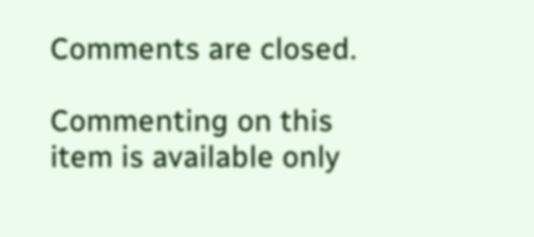Comments are closed.

Commenting on this item is available only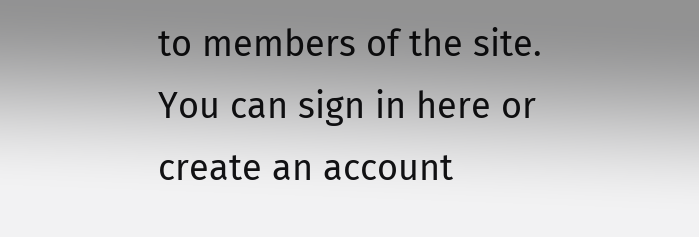to members of the site. You can sign in here or create an account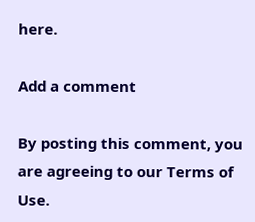here.

Add a comment

By posting this comment, you are agreeing to our Terms of Use.